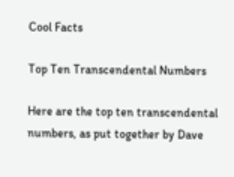Cool Facts

Top Ten Transcendental Numbers

Here are the top ten transcendental numbers, as put together by Dave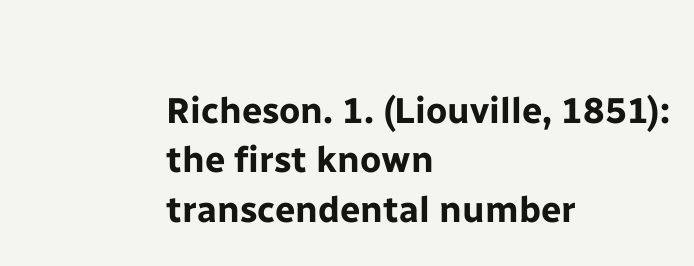Richeson. 1. (Liouville, 1851): the first known transcendental number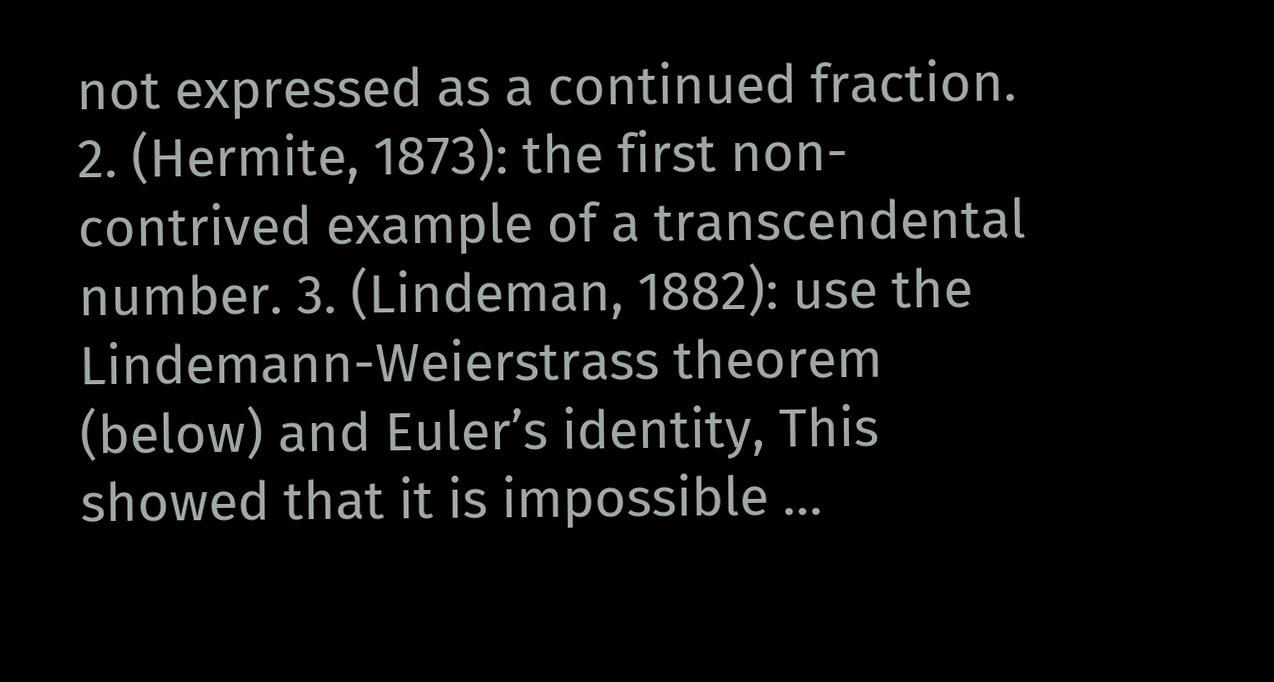not expressed as a continued fraction. 2. (Hermite, 1873): the first non-contrived example of a transcendental number. 3. (Lindeman, 1882): use the Lindemann-Weierstrass theorem (below) and Euler’s identity, This showed that it is impossible …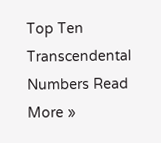Top Ten Transcendental Numbers Read More »